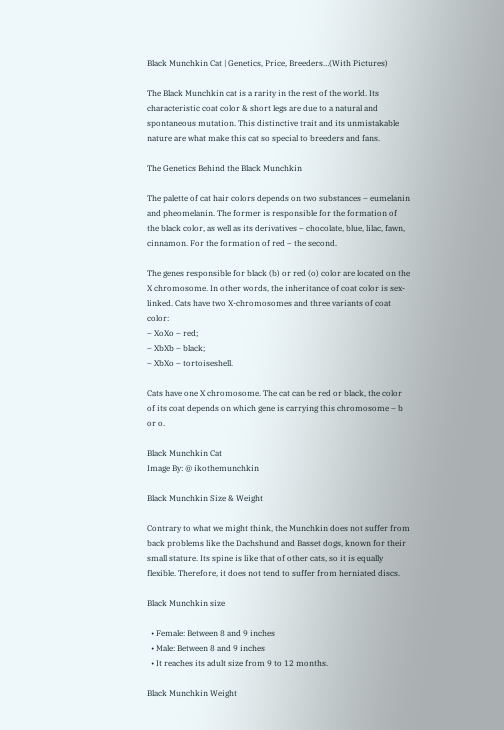Black Munchkin Cat | Genetics, Price, Breeders…(With Pictures)

The Black Munchkin cat is a rarity in the rest of the world. Its characteristic coat color & short legs are due to a natural and spontaneous mutation. This distinctive trait and its unmistakable nature are what make this cat so special to breeders and fans.

The Genetics Behind the Black Munchkin

The palette of cat hair colors depends on two substances – eumelanin and pheomelanin. The former is responsible for the formation of the black color, as well as its derivatives – chocolate, blue, lilac, fawn, cinnamon. For the formation of red – the second.

The genes responsible for black (b) or red (o) color are located on the  X chromosome. In other words, the inheritance of coat color is sex-linked. Cats have two X-chromosomes and three variants of coat color:
– XoXo – red;
– XbXb – black;
– XbXo – tortoiseshell.

Cats have one X chromosome. The cat can be red or black, the color of its coat depends on which gene is carrying this chromosome – b or o.

Black Munchkin Cat
Image By: @ ikothemunchkin

Black Munchkin Size & Weight

Contrary to what we might think, the Munchkin does not suffer from back problems like the Dachshund and Basset dogs, known for their small stature. Its spine is like that of other cats, so it is equally flexible. Therefore, it does not tend to suffer from herniated discs.

Black Munchkin size

  • Female: Between 8 and 9 inches
  • Male: Between 8 and 9 inches
  • It reaches its adult size from 9 to 12 months.

Black Munchkin Weight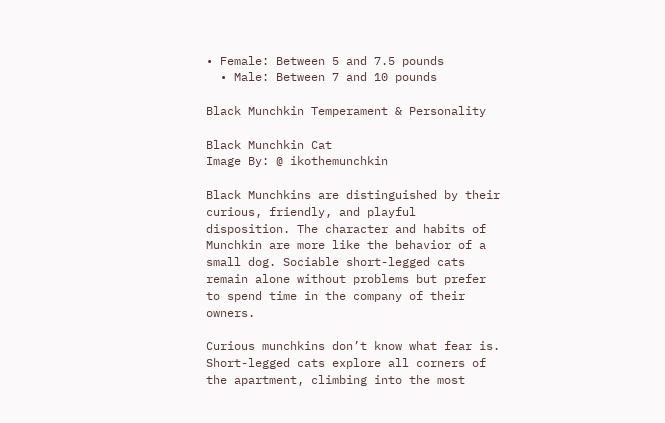• Female: Between 5 and 7.5 pounds
  • Male: Between 7 and 10 pounds

Black Munchkin Temperament & Personality

Black Munchkin Cat
Image By: @ ikothemunchkin

Black Munchkins are distinguished by their curious, friendly, and playful disposition. The character and habits of Munchkin are more like the behavior of a small dog. Sociable short-legged cats remain alone without problems but prefer to spend time in the company of their owners.

Curious munchkins don’t know what fear is. Short-legged cats explore all corners of the apartment, climbing into the most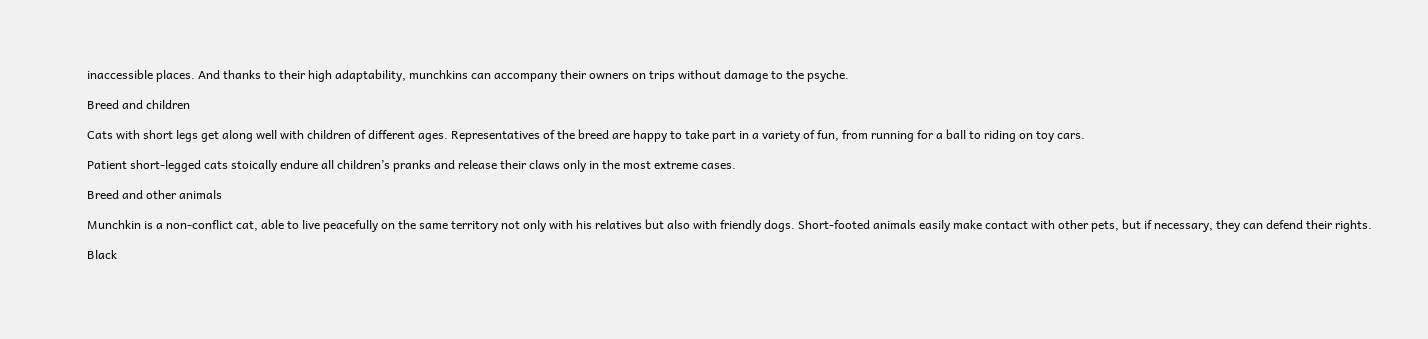inaccessible places. And thanks to their high adaptability, munchkins can accompany their owners on trips without damage to the psyche.

Breed and children

Cats with short legs get along well with children of different ages. Representatives of the breed are happy to take part in a variety of fun, from running for a ball to riding on toy cars.

Patient short-legged cats stoically endure all children’s pranks and release their claws only in the most extreme cases.

Breed and other animals

Munchkin is a non-conflict cat, able to live peacefully on the same territory not only with his relatives but also with friendly dogs. Short-footed animals easily make contact with other pets, but if necessary, they can defend their rights.

Black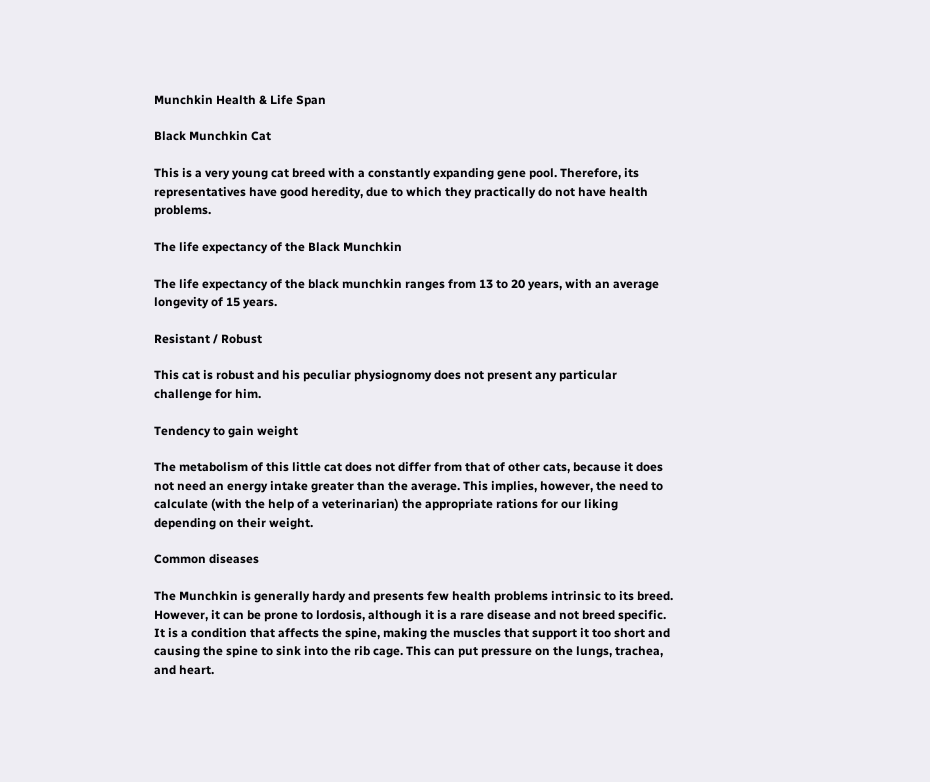Munchkin Health & Life Span

Black Munchkin Cat

This is a very young cat breed with a constantly expanding gene pool. Therefore, its representatives have good heredity, due to which they practically do not have health problems.

The life expectancy of the Black Munchkin

The life expectancy of the black munchkin ranges from 13 to 20 years, with an average longevity of 15 years.

Resistant / Robust

This cat is robust and his peculiar physiognomy does not present any particular challenge for him.

Tendency to gain weight

The metabolism of this little cat does not differ from that of other cats, because it does not need an energy intake greater than the average. This implies, however, the need to calculate (with the help of a veterinarian) the appropriate rations for our liking depending on their weight.

Common diseases

The Munchkin is generally hardy and presents few health problems intrinsic to its breed. However, it can be prone to lordosis, although it is a rare disease and not breed specific. It is a condition that affects the spine, making the muscles that support it too short and causing the spine to sink into the rib cage. This can put pressure on the lungs, trachea, and heart.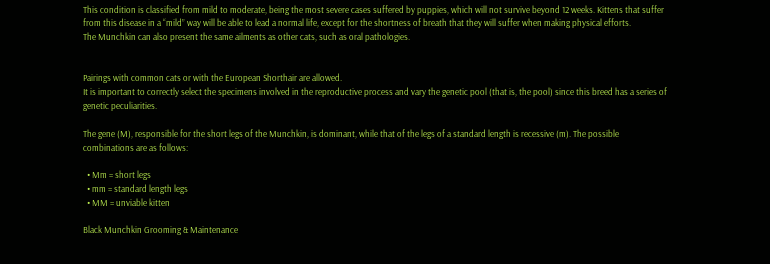This condition is classified from mild to moderate, being the most severe cases suffered by puppies, which will not survive beyond 12 weeks. Kittens that suffer from this disease in a “mild” way will be able to lead a normal life, except for the shortness of breath that they will suffer when making physical efforts.
The Munchkin can also present the same ailments as other cats, such as oral pathologies.


Pairings with common cats or with the European Shorthair are allowed.
It is important to correctly select the specimens involved in the reproductive process and vary the genetic pool (that is, the pool) since this breed has a series of genetic peculiarities.

The gene (M), responsible for the short legs of the Munchkin, is dominant, while that of the legs of a standard length is recessive (m). The possible combinations are as follows:

  • Mm = short legs
  • mm = standard length legs
  • MM = unviable kitten

Black Munchkin Grooming & Maintenance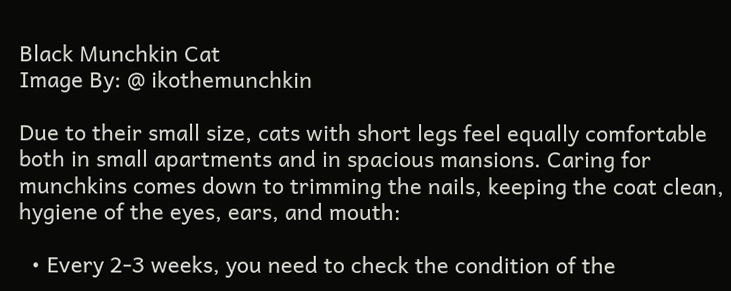Black Munchkin Cat
Image By: @ ikothemunchkin

Due to their small size, cats with short legs feel equally comfortable both in small apartments and in spacious mansions. Caring for munchkins comes down to trimming the nails, keeping the coat clean, hygiene of the eyes, ears, and mouth:

  • Every 2-3 weeks, you need to check the condition of the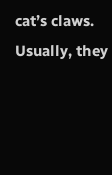cat’s claws. Usually, they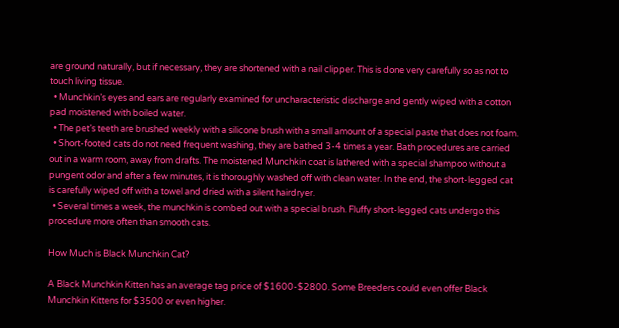are ground naturally, but if necessary, they are shortened with a nail clipper. This is done very carefully so as not to touch living tissue.
  • Munchkin’s eyes and ears are regularly examined for uncharacteristic discharge and gently wiped with a cotton pad moistened with boiled water.
  • The pet’s teeth are brushed weekly with a silicone brush with a small amount of a special paste that does not foam.
  • Short-footed cats do not need frequent washing, they are bathed 3-4 times a year. Bath procedures are carried out in a warm room, away from drafts. The moistened Munchkin coat is lathered with a special shampoo without a pungent odor and after a few minutes, it is thoroughly washed off with clean water. In the end, the short-legged cat is carefully wiped off with a towel and dried with a silent hairdryer.
  • Several times a week, the munchkin is combed out with a special brush. Fluffy short-legged cats undergo this procedure more often than smooth cats.

How Much is Black Munchkin Cat?

A Black Munchkin Kitten has an average tag price of $1600-$2800. Some Breeders could even offer Black Munchkin Kittens for $3500 or even higher.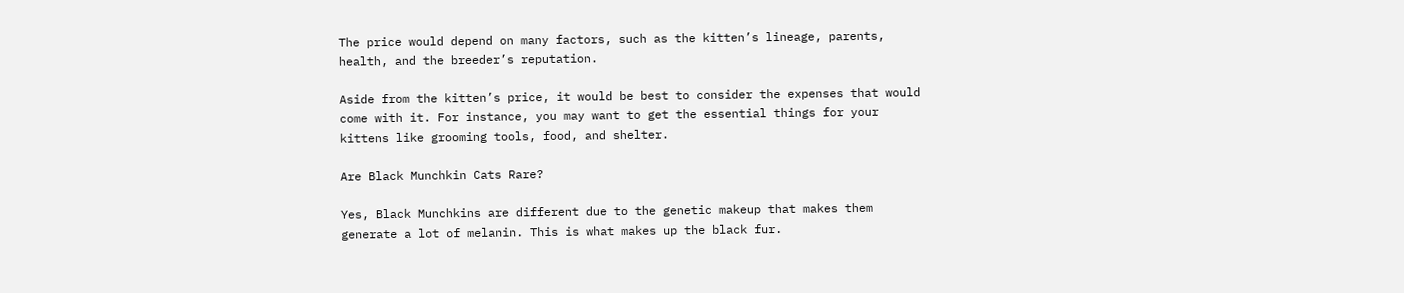The price would depend on many factors, such as the kitten’s lineage, parents, health, and the breeder’s reputation.

Aside from the kitten’s price, it would be best to consider the expenses that would come with it. For instance, you may want to get the essential things for your kittens like grooming tools, food, and shelter.

Are Black Munchkin Cats Rare?

Yes, Black Munchkins are different due to the genetic makeup that makes them generate a lot of melanin. This is what makes up the black fur.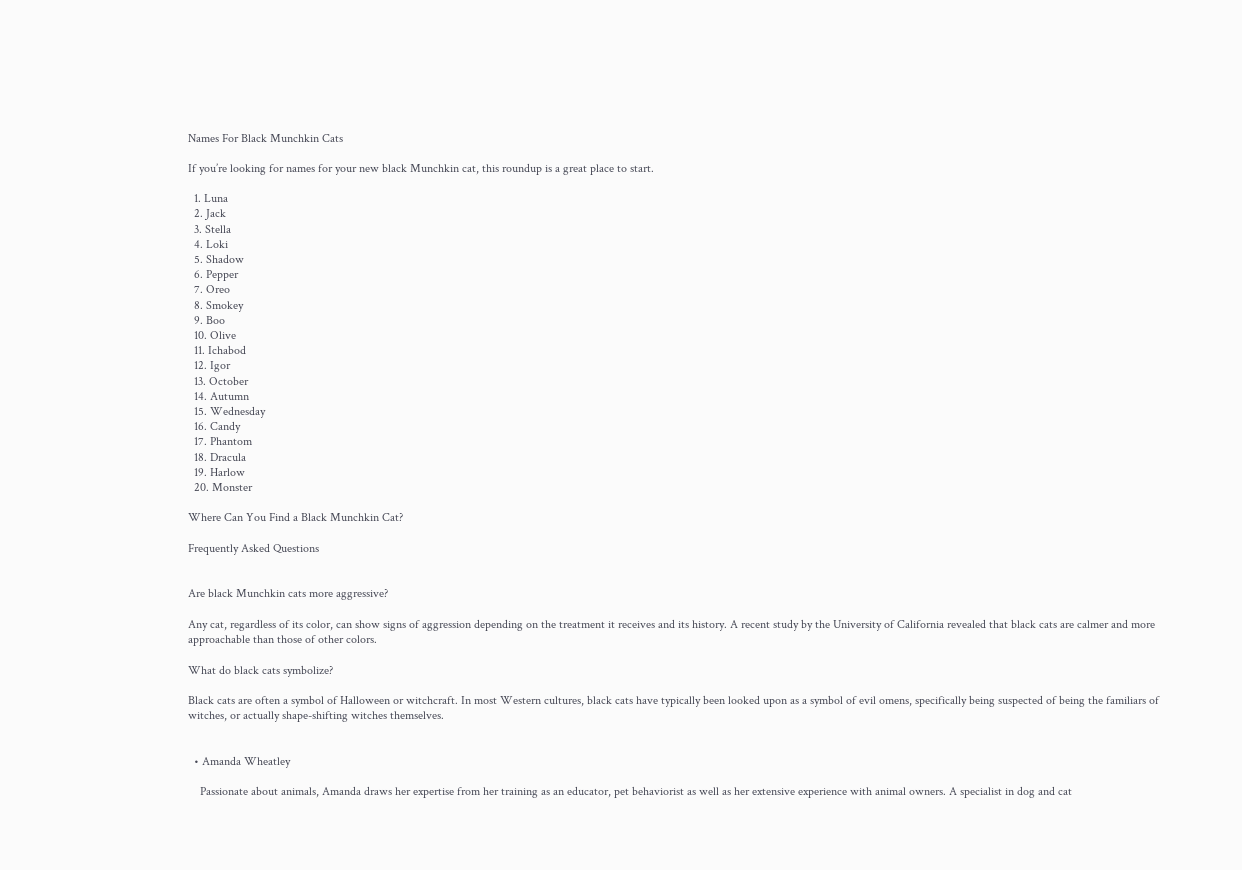Names For Black Munchkin Cats

If you’re looking for names for your new black Munchkin cat, this roundup is a great place to start.

  1. Luna
  2. Jack
  3. Stella
  4. Loki
  5. Shadow
  6. Pepper
  7. Oreo
  8. Smokey
  9. Boo
  10. Olive
  11. Ichabod
  12. Igor
  13. October
  14. Autumn
  15. Wednesday
  16. Candy
  17. Phantom
  18. Dracula
  19. Harlow
  20. Monster

Where Can You Find a Black Munchkin Cat?

Frequently Asked Questions


Are black Munchkin cats more aggressive?

Any cat, regardless of its color, can show signs of aggression depending on the treatment it receives and its history. A recent study by the University of California revealed that black cats are calmer and more approachable than those of other colors.

What do black cats symbolize?

Black cats are often a symbol of Halloween or witchcraft. In most Western cultures, black cats have typically been looked upon as a symbol of evil omens, specifically being suspected of being the familiars of witches, or actually shape-shifting witches themselves.


  • Amanda Wheatley

    Passionate about animals, Amanda draws her expertise from her training as an educator, pet behaviorist as well as her extensive experience with animal owners. A specialist in dog and cat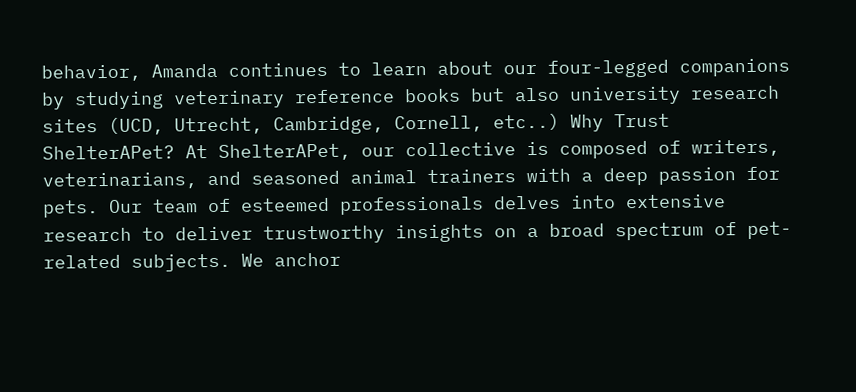behavior, Amanda continues to learn about our four-legged companions by studying veterinary reference books but also university research sites (UCD, Utrecht, Cambridge, Cornell, etc..) Why Trust ShelterAPet? At ShelterAPet, our collective is composed of writers, veterinarians, and seasoned animal trainers with a deep passion for pets. Our team of esteemed professionals delves into extensive research to deliver trustworthy insights on a broad spectrum of pet-related subjects. We anchor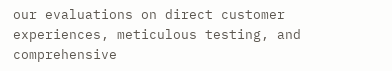our evaluations on direct customer experiences, meticulous testing, and comprehensive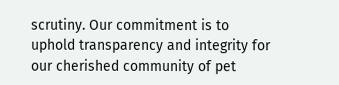scrutiny. Our commitment is to uphold transparency and integrity for our cherished community of pet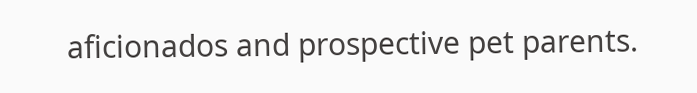aficionados and prospective pet parents.